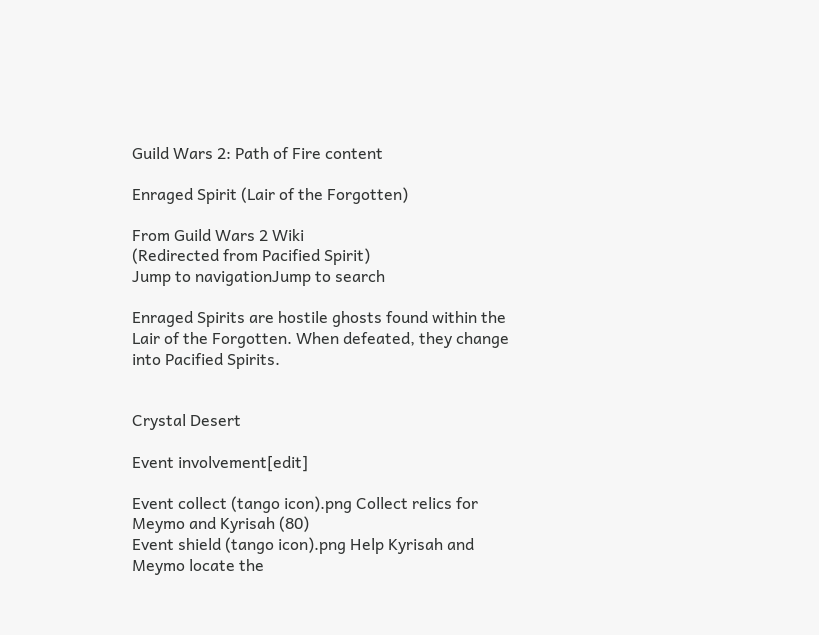Guild Wars 2: Path of Fire content

Enraged Spirit (Lair of the Forgotten)

From Guild Wars 2 Wiki
(Redirected from Pacified Spirit)
Jump to navigationJump to search

Enraged Spirits are hostile ghosts found within the Lair of the Forgotten. When defeated, they change into Pacified Spirits.


Crystal Desert

Event involvement[edit]

Event collect (tango icon).png Collect relics for Meymo and Kyrisah (80)
Event shield (tango icon).png Help Kyrisah and Meymo locate the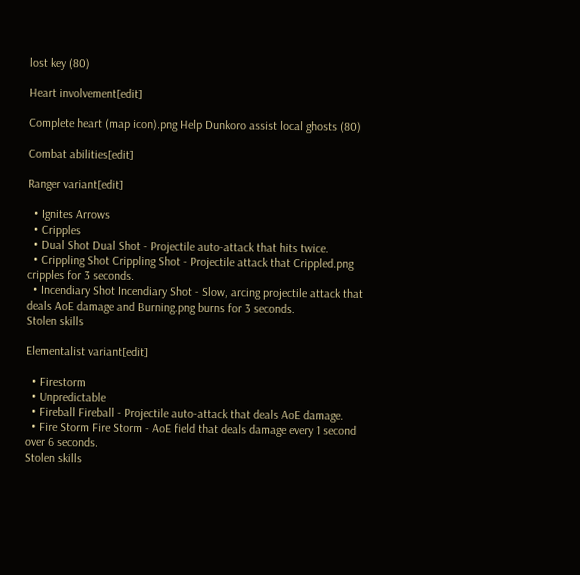lost key (80)

Heart involvement[edit]

Complete heart (map icon).png Help Dunkoro assist local ghosts (80)

Combat abilities[edit]

Ranger variant[edit]

  • Ignites Arrows
  • Cripples
  • Dual Shot Dual Shot - Projectile auto-attack that hits twice.
  • Crippling Shot Crippling Shot - Projectile attack that Crippled.png cripples for 3 seconds.
  • Incendiary Shot Incendiary Shot - Slow, arcing projectile attack that deals AoE damage and Burning.png burns for 3 seconds.
Stolen skills

Elementalist variant[edit]

  • Firestorm
  • Unpredictable
  • Fireball Fireball - Projectile auto-attack that deals AoE damage.
  • Fire Storm Fire Storm - AoE field that deals damage every 1 second over 6 seconds.
Stolen skills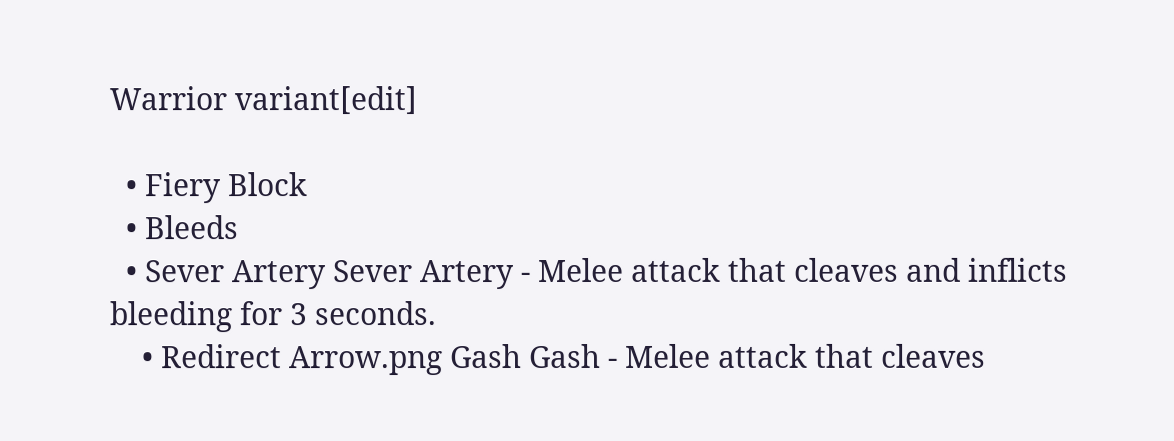Warrior variant[edit]

  • Fiery Block
  • Bleeds
  • Sever Artery Sever Artery - Melee attack that cleaves and inflicts bleeding for 3 seconds.
    • Redirect Arrow.png Gash Gash - Melee attack that cleaves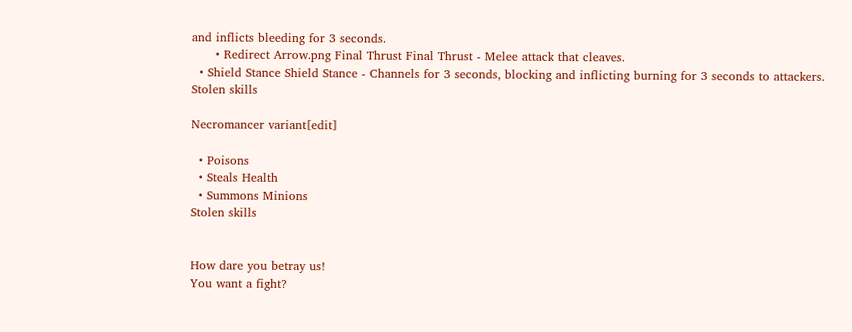and inflicts bleeding for 3 seconds.
      • Redirect Arrow.png Final Thrust Final Thrust - Melee attack that cleaves.
  • Shield Stance Shield Stance - Channels for 3 seconds, blocking and inflicting burning for 3 seconds to attackers.
Stolen skills

Necromancer variant[edit]

  • Poisons
  • Steals Health
  • Summons Minions
Stolen skills


How dare you betray us!
You want a fight?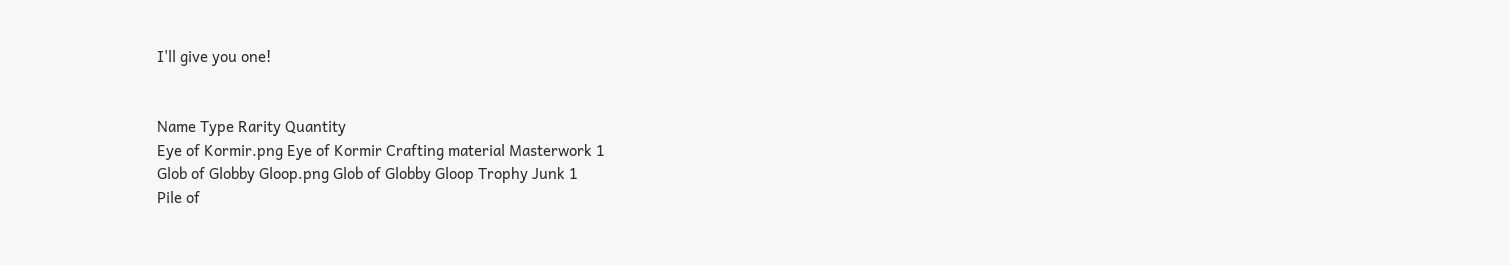I'll give you one!


Name Type Rarity Quantity
Eye of Kormir.png Eye of Kormir Crafting material Masterwork 1
Glob of Globby Gloop.png Glob of Globby Gloop Trophy Junk 1
Pile of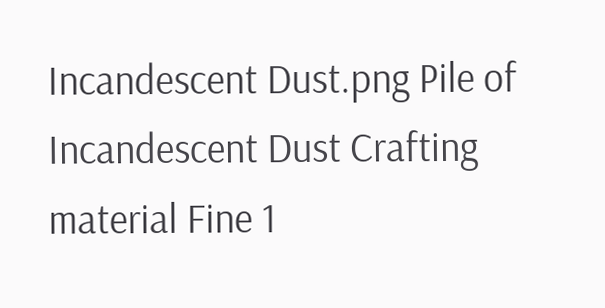Incandescent Dust.png Pile of Incandescent Dust Crafting material Fine 1